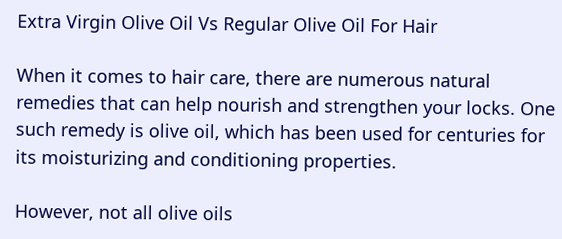Extra Virgin Olive Oil Vs Regular Olive Oil For Hair

When it comes to hair care, there are numerous natural remedies that can help nourish and strengthen your locks. One such remedy is olive oil, which has been used for centuries for its moisturizing and conditioning properties.

However, not all olive oils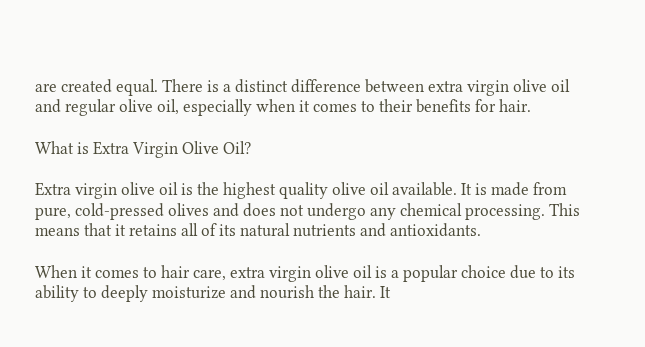are created equal. There is a distinct difference between extra virgin olive oil and regular olive oil, especially when it comes to their benefits for hair.

What is Extra Virgin Olive Oil?

Extra virgin olive oil is the highest quality olive oil available. It is made from pure, cold-pressed olives and does not undergo any chemical processing. This means that it retains all of its natural nutrients and antioxidants.

When it comes to hair care, extra virgin olive oil is a popular choice due to its ability to deeply moisturize and nourish the hair. It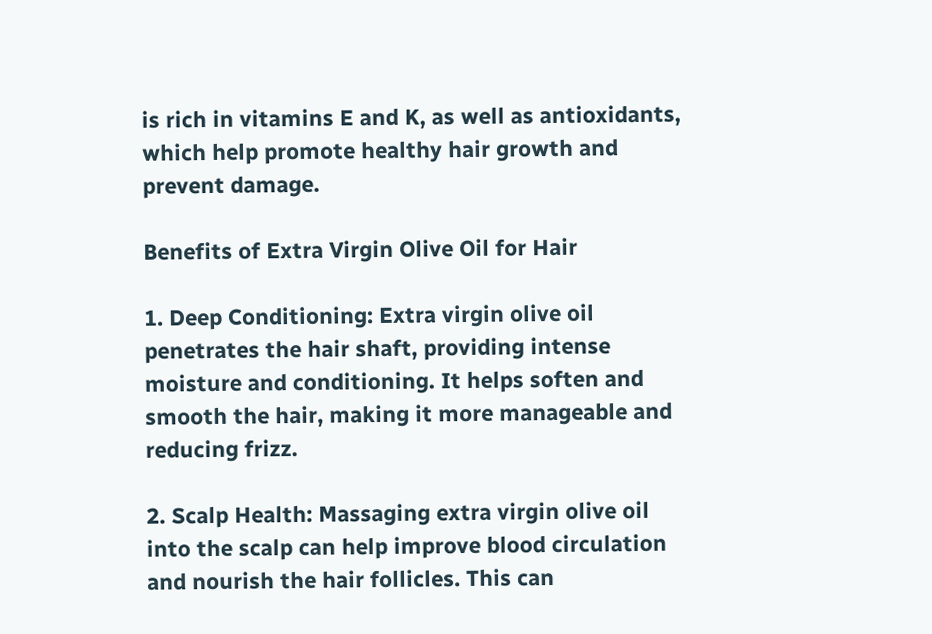is rich in vitamins E and K, as well as antioxidants, which help promote healthy hair growth and prevent damage.

Benefits of Extra Virgin Olive Oil for Hair

1. Deep Conditioning: Extra virgin olive oil penetrates the hair shaft, providing intense moisture and conditioning. It helps soften and smooth the hair, making it more manageable and reducing frizz.

2. Scalp Health: Massaging extra virgin olive oil into the scalp can help improve blood circulation and nourish the hair follicles. This can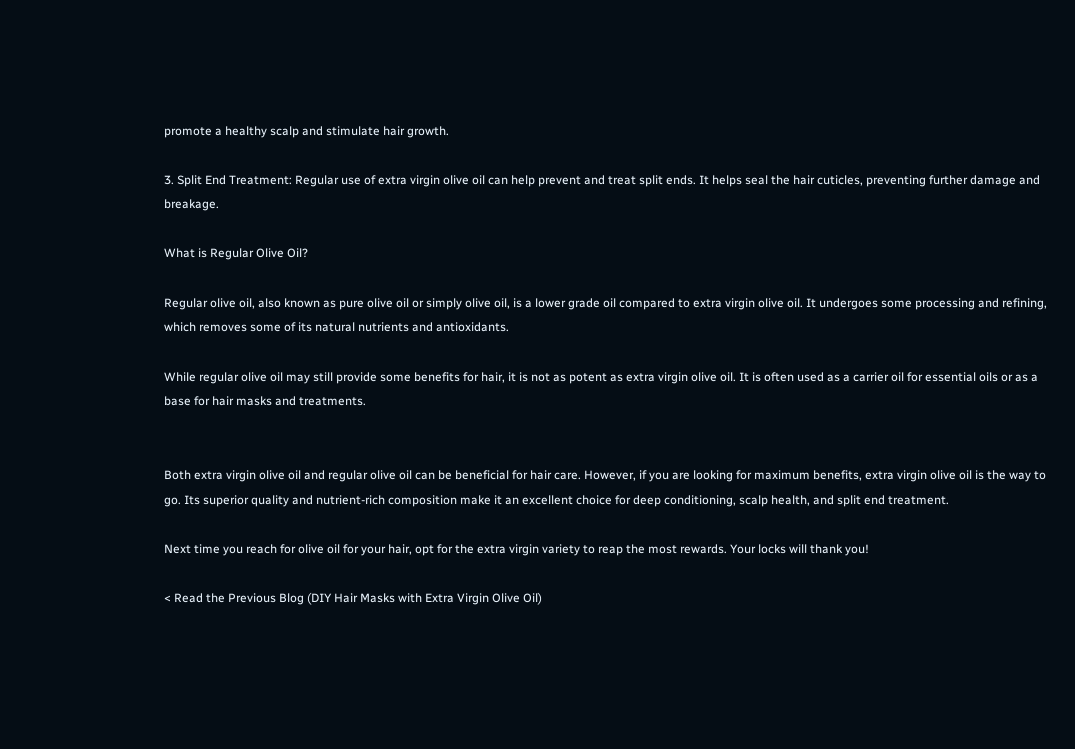promote a healthy scalp and stimulate hair growth.

3. Split End Treatment: Regular use of extra virgin olive oil can help prevent and treat split ends. It helps seal the hair cuticles, preventing further damage and breakage.

What is Regular Olive Oil?

Regular olive oil, also known as pure olive oil or simply olive oil, is a lower grade oil compared to extra virgin olive oil. It undergoes some processing and refining, which removes some of its natural nutrients and antioxidants.

While regular olive oil may still provide some benefits for hair, it is not as potent as extra virgin olive oil. It is often used as a carrier oil for essential oils or as a base for hair masks and treatments.


Both extra virgin olive oil and regular olive oil can be beneficial for hair care. However, if you are looking for maximum benefits, extra virgin olive oil is the way to go. Its superior quality and nutrient-rich composition make it an excellent choice for deep conditioning, scalp health, and split end treatment.

Next time you reach for olive oil for your hair, opt for the extra virgin variety to reap the most rewards. Your locks will thank you!

< Read the Previous Blog (DIY Hair Masks with Extra Virgin Olive Oil)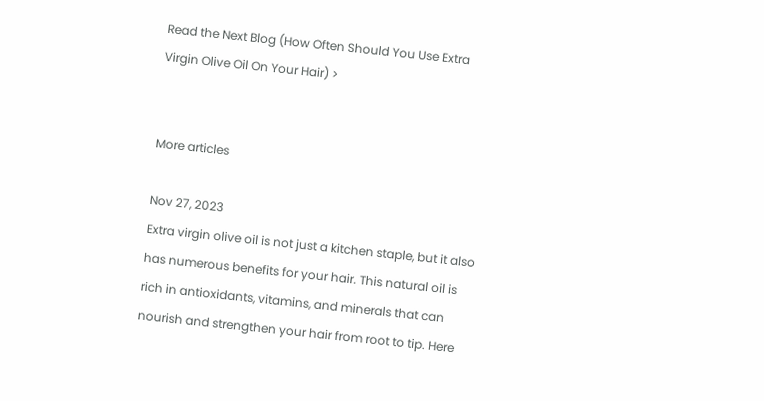Read the Next Blog (How Often Should You Use Extra Virgin Olive Oil On Your Hair) >


More articles

Nov 27, 2023
Extra virgin olive oil is not just a kitchen staple, but it also has numerous benefits for your hair. This natural oil is rich in antioxidants, vitamins, and minerals that can nourish and strengthen your hair from root to tip. Here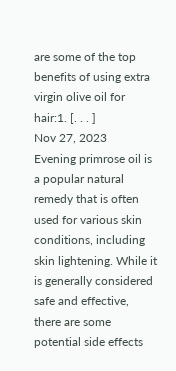are some of the top benefits of using extra virgin olive oil for hair:1. [. . . ]
Nov 27, 2023
Evening primrose oil is a popular natural remedy that is often used for various skin conditions, including skin lightening. While it is generally considered safe and effective, there are some potential side effects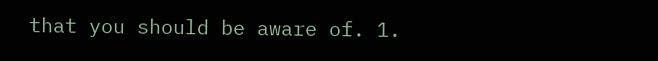that you should be aware of. 1.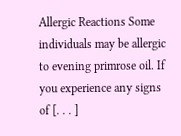Allergic Reactions Some individuals may be allergic to evening primrose oil. If you experience any signs of [. . . ]